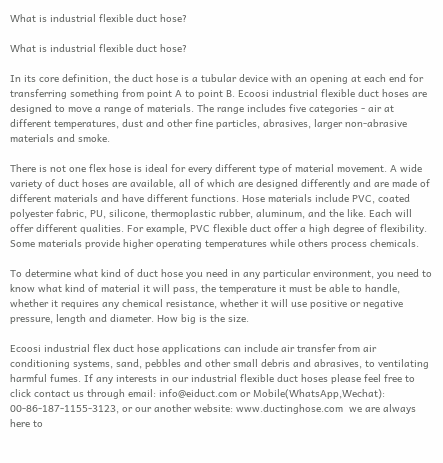What is industrial flexible duct hose?

What is industrial flexible duct hose?

In its core definition, the duct hose is a tubular device with an opening at each end for transferring something from point A to point B. Ecoosi industrial flexible duct hoses are designed to move a range of materials. The range includes five categories - air at different temperatures, dust and other fine particles, abrasives, larger non-abrasive materials and smoke.

There is not one flex hose is ideal for every different type of material movement. A wide variety of duct hoses are available, all of which are designed differently and are made of different materials and have different functions. Hose materials include PVC, coated polyester fabric, PU, silicone, thermoplastic rubber, aluminum, and the like. Each will offer different qualities. For example, PVC flexible duct offer a high degree of flexibility. Some materials provide higher operating temperatures while others process chemicals.

To determine what kind of duct hose you need in any particular environment, you need to know what kind of material it will pass, the temperature it must be able to handle, whether it requires any chemical resistance, whether it will use positive or negative pressure, length and diameter. How big is the size.

Ecoosi industrial flex duct hose applications can include air transfer from air conditioning systems, sand, pebbles and other small debris and abrasives, to ventilating harmful fumes. If any interests in our industrial flexible duct hoses please feel free to click contact us through email: info@eiduct.com or Mobile(WhatsApp,Wechat): 00-86-187-1155-3123, or our another website: www.ductinghose.com  we are always here to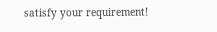satisfy your requirement!